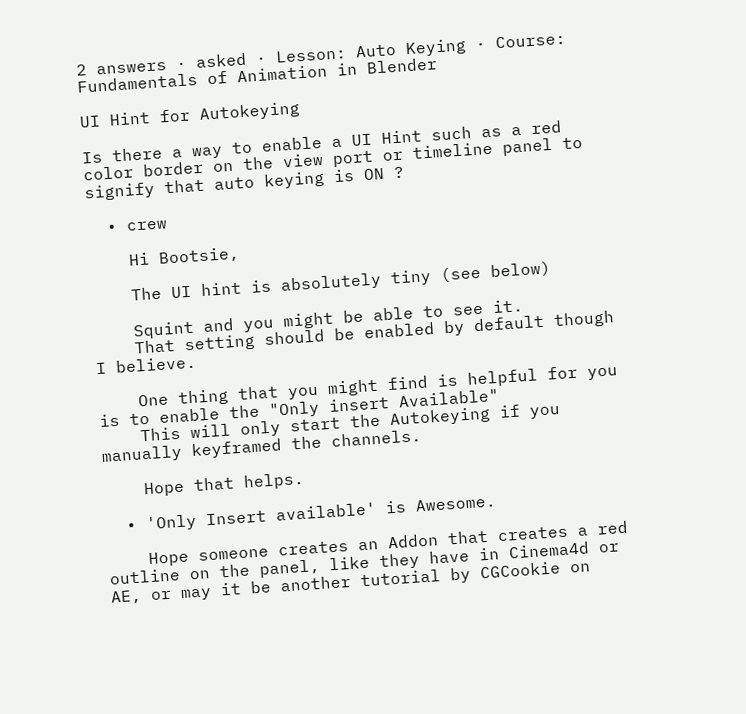2 answers · asked · Lesson: Auto Keying · Course: Fundamentals of Animation in Blender

UI Hint for Autokeying

Is there a way to enable a UI Hint such as a red color border on the view port or timeline panel to signify that auto keying is ON ?

  • crew

    Hi Bootsie,

    The UI hint is absolutely tiny (see below)

    Squint and you might be able to see it.
    That setting should be enabled by default though I believe.

    One thing that you might find is helpful for you is to enable the "Only insert Available"
    This will only start the Autokeying if you manually keyframed the channels.

    Hope that helps.

  • 'Only Insert available' is Awesome.

    Hope someone creates an Addon that creates a red outline on the panel, like they have in Cinema4d or AE, or may it be another tutorial by CGCookie on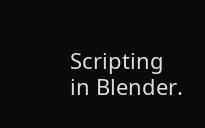Scripting in Blender.